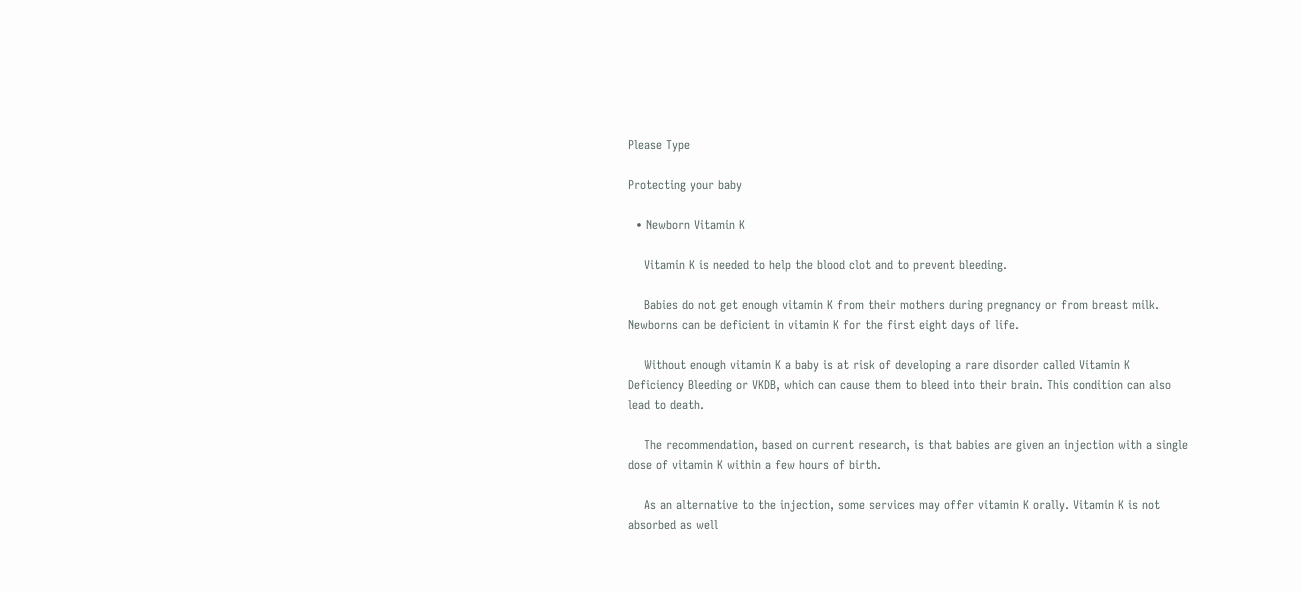Please Type

Protecting your baby

  • Newborn Vitamin K

    Vitamin K is needed to help the blood clot and to prevent bleeding.

    Babies do not get enough vitamin K from their mothers during pregnancy or from breast milk. Newborns can be deficient in vitamin K for the first eight days of life.

    Without enough vitamin K a baby is at risk of developing a rare disorder called Vitamin K Deficiency Bleeding or VKDB, which can cause them to bleed into their brain. This condition can also lead to death.

    The recommendation, based on current research, is that babies are given an injection with a single dose of vitamin K within a few hours of birth.

    As an alternative to the injection, some services may offer vitamin K orally. Vitamin K is not absorbed as well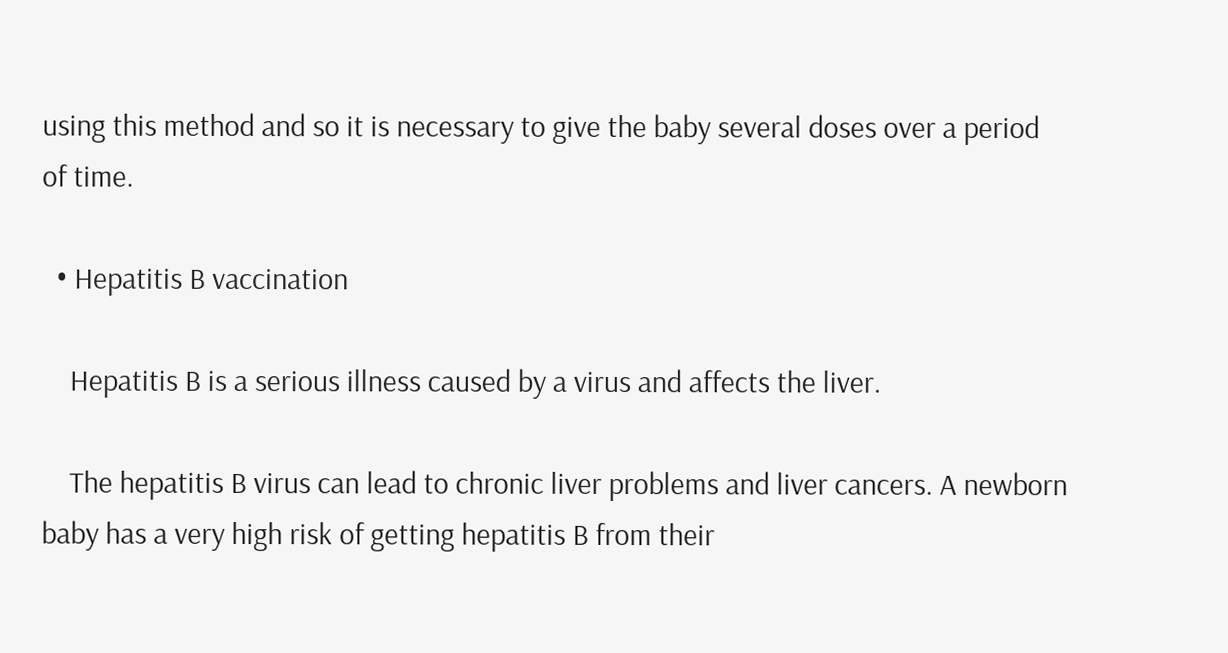using this method and so it is necessary to give the baby several doses over a period of time.

  • Hepatitis B vaccination

    Hepatitis B is a serious illness caused by a virus and affects the liver.

    The hepatitis B virus can lead to chronic liver problems and liver cancers. A newborn baby has a very high risk of getting hepatitis B from their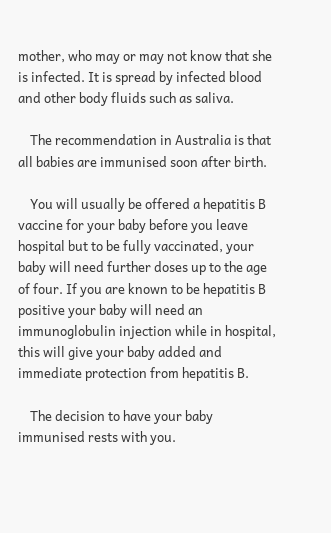mother, who may or may not know that she is infected. It is spread by infected blood and other body fluids such as saliva.

    The recommendation in Australia is that all babies are immunised soon after birth.

    You will usually be offered a hepatitis B vaccine for your baby before you leave hospital but to be fully vaccinated, your baby will need further doses up to the age of four. If you are known to be hepatitis B positive your baby will need an immunoglobulin injection while in hospital, this will give your baby added and immediate protection from hepatitis B.

    The decision to have your baby immunised rests with you.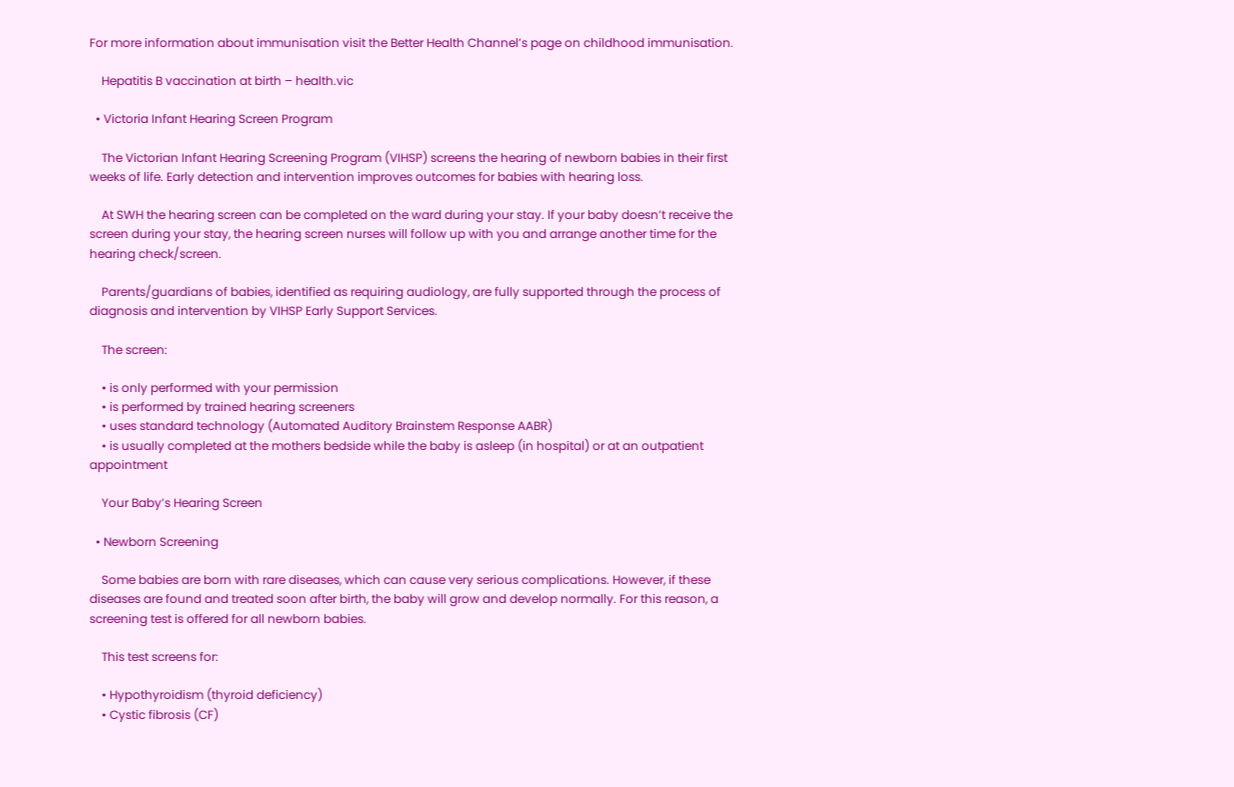For more information about immunisation visit the Better Health Channel’s page on childhood immunisation.

    Hepatitis B vaccination at birth – health.vic

  • Victoria Infant Hearing Screen Program

    The Victorian Infant Hearing Screening Program (VIHSP) screens the hearing of newborn babies in their first weeks of life. Early detection and intervention improves outcomes for babies with hearing loss.

    At SWH the hearing screen can be completed on the ward during your stay. If your baby doesn’t receive the screen during your stay, the hearing screen nurses will follow up with you and arrange another time for the hearing check/screen.

    Parents/guardians of babies, identified as requiring audiology, are fully supported through the process of diagnosis and intervention by VIHSP Early Support Services.

    The screen:

    • is only performed with your permission
    • is performed by trained hearing screeners
    • uses standard technology (Automated Auditory Brainstem Response AABR)
    • is usually completed at the mothers bedside while the baby is asleep (in hospital) or at an outpatient appointment

    Your Baby’s Hearing Screen

  • Newborn Screening

    Some babies are born with rare diseases, which can cause very serious complications. However, if these diseases are found and treated soon after birth, the baby will grow and develop normally. For this reason, a screening test is offered for all newborn babies.

    This test screens for:

    • Hypothyroidism (thyroid deficiency)
    • Cystic fibrosis (CF)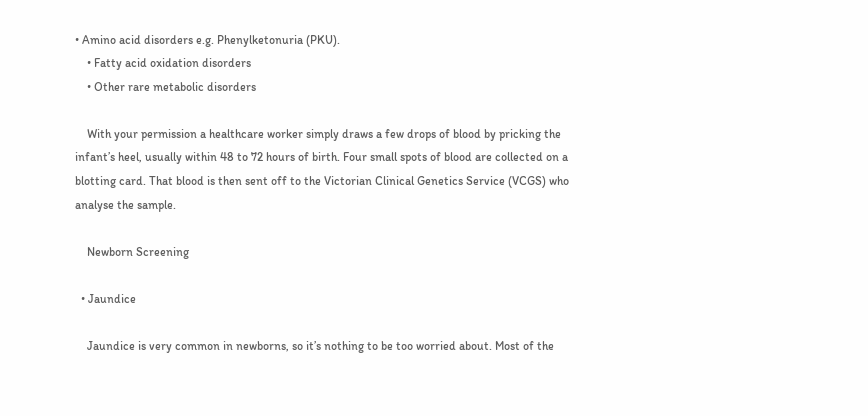• Amino acid disorders e.g. Phenylketonuria (PKU).
    • Fatty acid oxidation disorders
    • Other rare metabolic disorders

    With your permission a healthcare worker simply draws a few drops of blood by pricking the infant’s heel, usually within 48 to 72 hours of birth. Four small spots of blood are collected on a blotting card. That blood is then sent off to the Victorian Clinical Genetics Service (VCGS) who analyse the sample.

    Newborn Screening

  • Jaundice

    Jaundice is very common in newborns, so it’s nothing to be too worried about. Most of the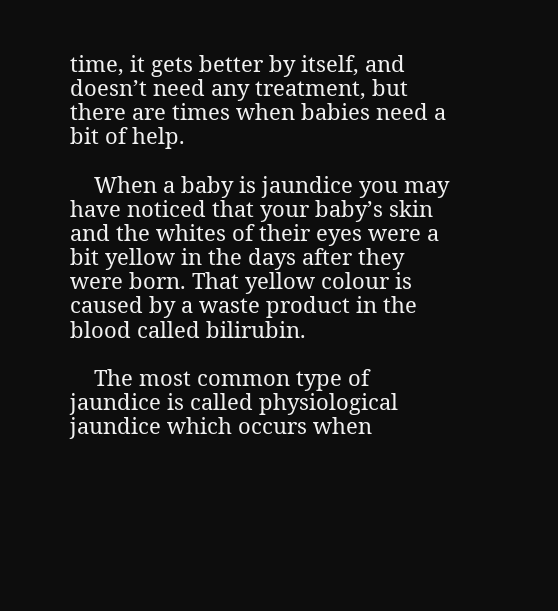time, it gets better by itself, and doesn’t need any treatment, but there are times when babies need a bit of help.

    When a baby is jaundice you may have noticed that your baby’s skin and the whites of their eyes were a bit yellow in the days after they were born. That yellow colour is caused by a waste product in the blood called bilirubin.

    The most common type of jaundice is called physiological jaundice which occurs when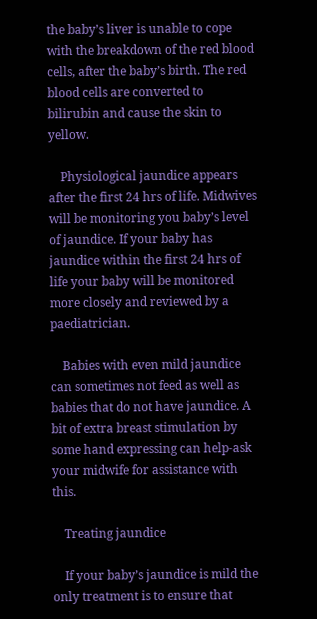the baby’s liver is unable to cope with the breakdown of the red blood cells, after the baby’s birth. The red blood cells are converted to bilirubin and cause the skin to yellow.

    Physiological jaundice appears after the first 24 hrs of life. Midwives will be monitoring you baby’s level of jaundice. If your baby has jaundice within the first 24 hrs of life your baby will be monitored more closely and reviewed by a paediatrician.

    Babies with even mild jaundice can sometimes not feed as well as babies that do not have jaundice. A bit of extra breast stimulation by some hand expressing can help-ask your midwife for assistance with this.

    Treating jaundice

    If your baby’s jaundice is mild the only treatment is to ensure that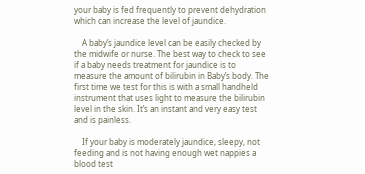your baby is fed frequently to prevent dehydration which can increase the level of jaundice.

    A baby’s jaundice level can be easily checked by the midwife or nurse. The best way to check to see if a baby needs treatment for jaundice is to measure the amount of bilirubin in Baby’s body. The first time we test for this is with a small handheld instrument that uses light to measure the bilirubin level in the skin. It’s an instant and very easy test and is painless.

    If your baby is moderately jaundice, sleepy, not feeding and is not having enough wet nappies a blood test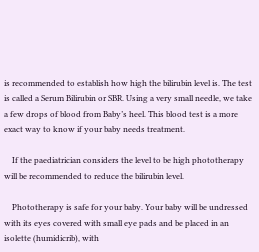is recommended to establish how high the bilirubin level is. The test is called a Serum Bilirubin or SBR. Using a very small needle, we take a few drops of blood from Baby’s heel. This blood test is a more exact way to know if your baby needs treatment.

    If the paediatrician considers the level to be high phototherapy will be recommended to reduce the bilirubin level.

    Phototherapy is safe for your baby. Your baby will be undressed with its eyes covered with small eye pads and be placed in an isolette (humidicrib), with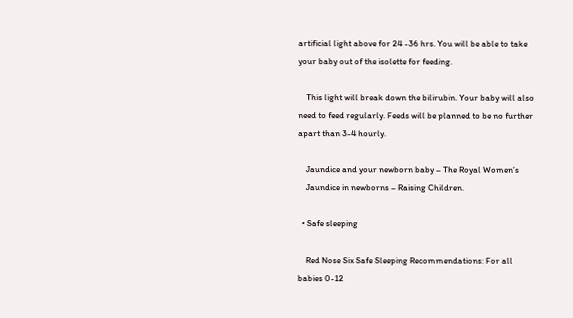artificial light above for 24 -36 hrs. You will be able to take your baby out of the isolette for feeding.

    This light will break down the bilirubin. Your baby will also need to feed regularly. Feeds will be planned to be no further apart than 3-4 hourly.

    Jaundice and your newborn baby – The Royal Women’s
    Jaundice in newborns – Raising Children.

  • Safe sleeping

    Red Nose Six Safe Sleeping Recommendations: For all babies 0-12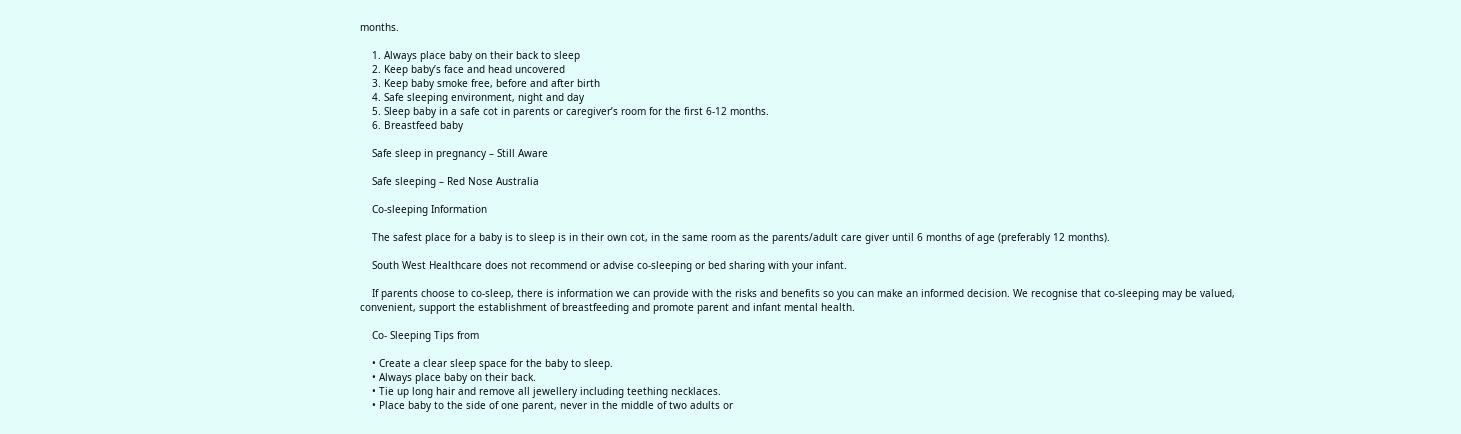months.

    1. Always place baby on their back to sleep
    2. Keep baby’s face and head uncovered
    3. Keep baby smoke free, before and after birth
    4. Safe sleeping environment, night and day
    5. Sleep baby in a safe cot in parents or caregiver’s room for the first 6-12 months.
    6. Breastfeed baby

    Safe sleep in pregnancy – Still Aware

    Safe sleeping – Red Nose Australia

    Co-sleeping Information

    The safest place for a baby is to sleep is in their own cot, in the same room as the parents/adult care giver until 6 months of age (preferably 12 months).

    South West Healthcare does not recommend or advise co-sleeping or bed sharing with your infant.

    If parents choose to co-sleep, there is information we can provide with the risks and benefits so you can make an informed decision. We recognise that co-sleeping may be valued, convenient, support the establishment of breastfeeding and promote parent and infant mental health.

    Co- Sleeping Tips from

    • Create a clear sleep space for the baby to sleep.
    • Always place baby on their back.
    • Tie up long hair and remove all jewellery including teething necklaces.
    • Place baby to the side of one parent, never in the middle of two adults or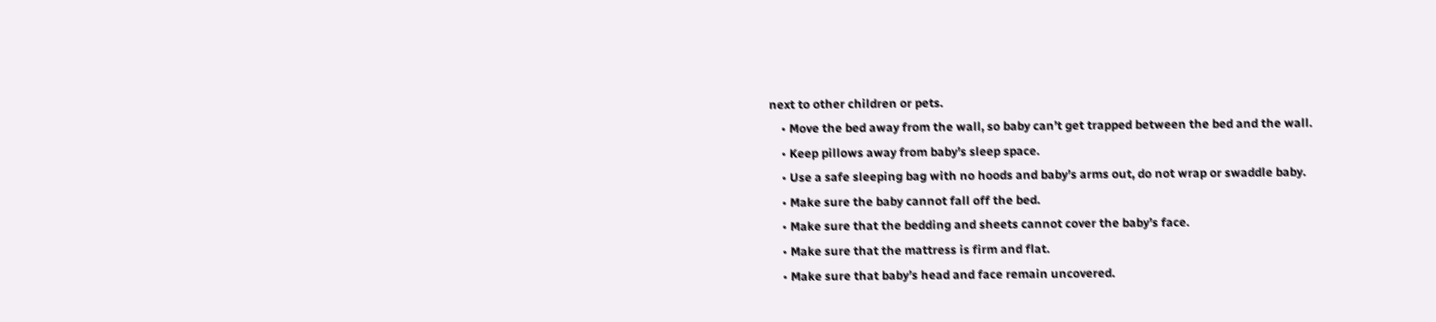next to other children or pets.
    • Move the bed away from the wall, so baby can’t get trapped between the bed and the wall.
    • Keep pillows away from baby’s sleep space.
    • Use a safe sleeping bag with no hoods and baby’s arms out, do not wrap or swaddle baby.
    • Make sure the baby cannot fall off the bed.
    • Make sure that the bedding and sheets cannot cover the baby’s face.
    • Make sure that the mattress is firm and flat.
    • Make sure that baby’s head and face remain uncovered.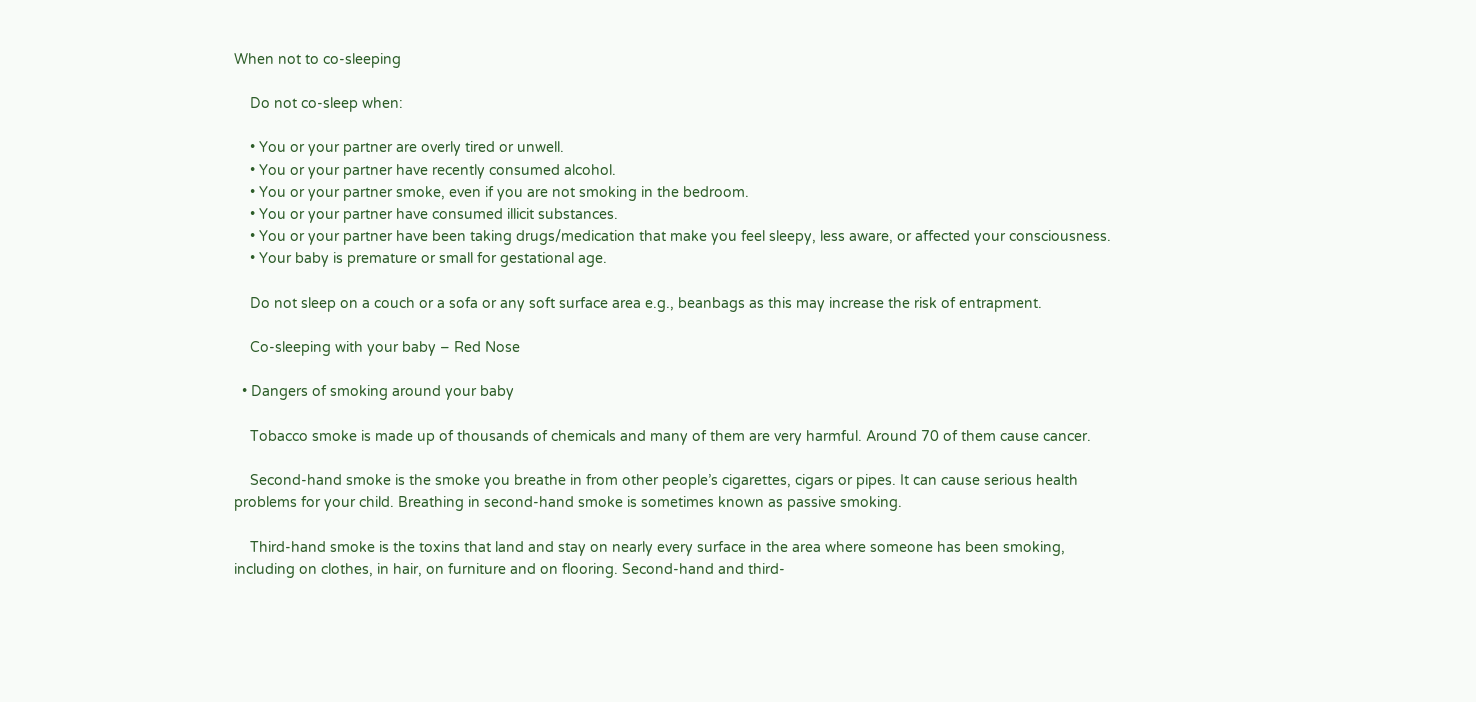When not to co-sleeping

    Do not co-sleep when:

    • You or your partner are overly tired or unwell.
    • You or your partner have recently consumed alcohol.
    • You or your partner smoke, even if you are not smoking in the bedroom.
    • You or your partner have consumed illicit substances.
    • You or your partner have been taking drugs/medication that make you feel sleepy, less aware, or affected your consciousness.
    • Your baby is premature or small for gestational age.

    Do not sleep on a couch or a sofa or any soft surface area e.g., beanbags as this may increase the risk of entrapment.

    Co-sleeping with your baby – Red Nose

  • Dangers of smoking around your baby

    Tobacco smoke is made up of thousands of chemicals and many of them are very harmful. Around 70 of them cause cancer.

    Second-hand smoke is the smoke you breathe in from other people’s cigarettes, cigars or pipes. It can cause serious health problems for your child. Breathing in second-hand smoke is sometimes known as passive smoking.

    Third-hand smoke is the toxins that land and stay on nearly every surface in the area where someone has been smoking, including on clothes, in hair, on furniture and on flooring. Second-hand and third-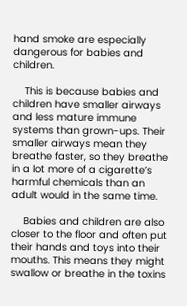hand smoke are especially dangerous for babies and children.

    This is because babies and children have smaller airways and less mature immune systems than grown-ups. Their smaller airways mean they breathe faster, so they breathe in a lot more of a cigarette’s harmful chemicals than an adult would in the same time.

    Babies and children are also closer to the floor and often put their hands and toys into their mouths. This means they might swallow or breathe in the toxins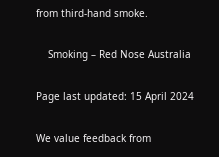from third-hand smoke.

    Smoking – Red Nose Australia

Page last updated: 15 April 2024

We value feedback from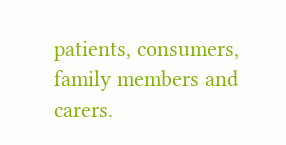patients, consumers, family members and carers.